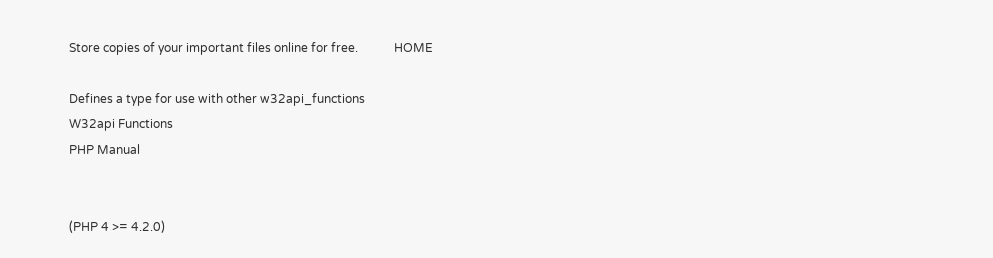Store copies of your important files online for free.            HOME

Defines a type for use with other w32api_functions
W32api Functions
PHP Manual


(PHP 4 >= 4.2.0)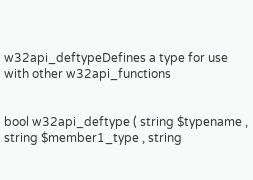w32api_deftypeDefines a type for use with other w32api_functions


bool w32api_deftype ( string $typename , string $member1_type , string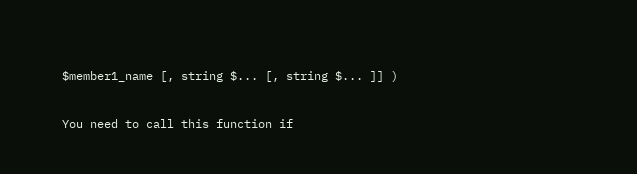$member1_name [, string $... [, string $... ]] )

You need to call this function if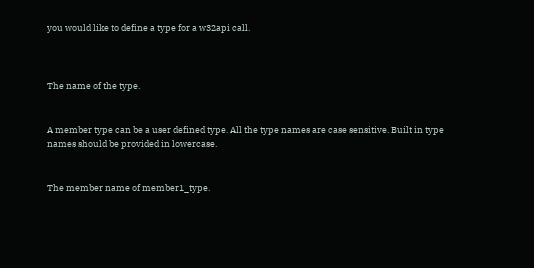you would like to define a type for a w32api call.



The name of the type.


A member type can be a user defined type. All the type names are case sensitive. Built in type names should be provided in lowercase.


The member name of member1_type.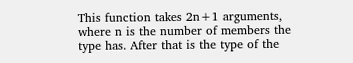This function takes 2n+1 arguments, where n is the number of members the type has. After that is the type of the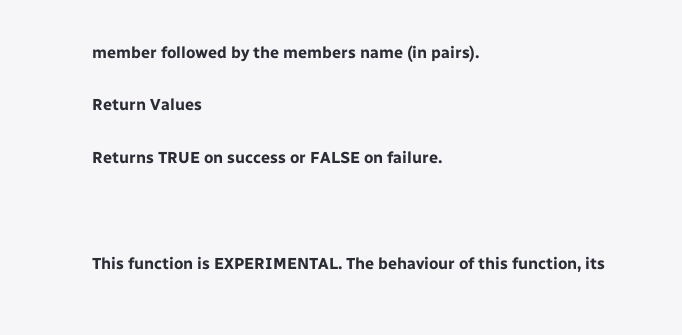member followed by the members name (in pairs).

Return Values

Returns TRUE on success or FALSE on failure.



This function is EXPERIMENTAL. The behaviour of this function, its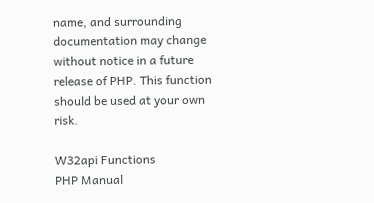name, and surrounding documentation may change without notice in a future release of PHP. This function should be used at your own risk.

W32api Functions
PHP Manual